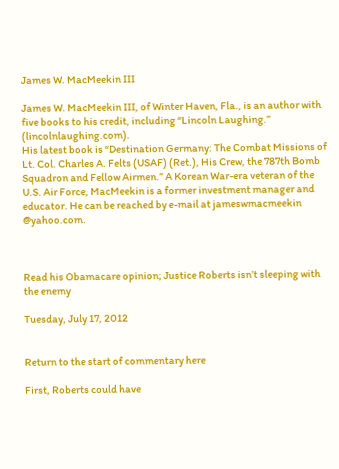James W. MacMeekin III

James W. MacMeekin III, of Winter Haven, Fla., is an author with five books to his credit, including “Lincoln Laughing.” (lincolnlaughing.com).
His latest book is “Destination Germany: The Combat Missions of Lt. Col. Charles A. Felts (USAF) (Ret.), His Crew, the 787th Bomb Squadron and Fellow Airmen.” A Korean War-era veteran of the U.S. Air Force, MacMeekin is a former investment manager and educator. He can be reached by e-mail at jameswmacmeekin @yahoo.com.



Read his Obamacare opinion; Justice Roberts isn’t sleeping with the enemy

Tuesday, July 17, 2012


Return to the start of commentary here

First, Roberts could have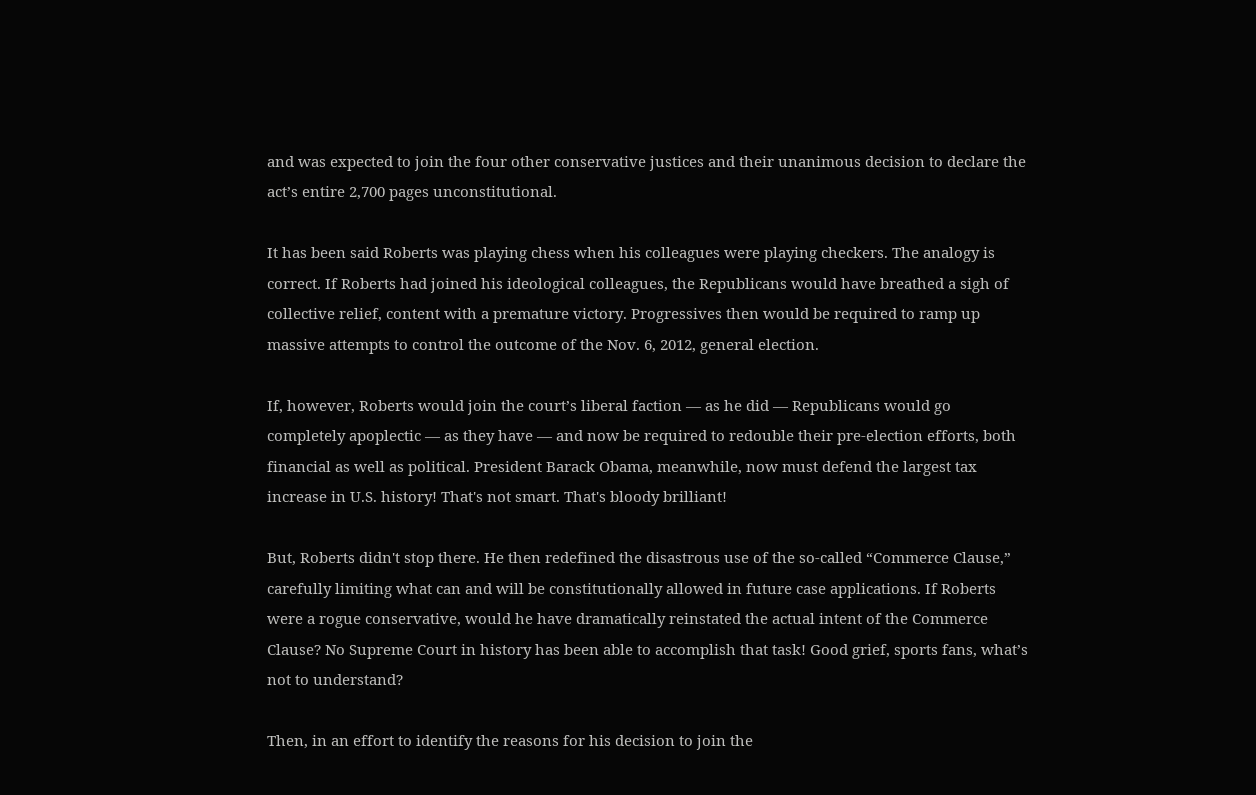and was expected to join the four other conservative justices and their unanimous decision to declare the act’s entire 2,700 pages unconstitutional.

It has been said Roberts was playing chess when his colleagues were playing checkers. The analogy is correct. If Roberts had joined his ideological colleagues, the Republicans would have breathed a sigh of collective relief, content with a premature victory. Progressives then would be required to ramp up massive attempts to control the outcome of the Nov. 6, 2012, general election.

If, however, Roberts would join the court’s liberal faction — as he did — Republicans would go completely apoplectic — as they have — and now be required to redouble their pre-election efforts, both financial as well as political. President Barack Obama, meanwhile, now must defend the largest tax increase in U.S. history! That's not smart. That's bloody brilliant!

But, Roberts didn't stop there. He then redefined the disastrous use of the so-called “Commerce Clause,” carefully limiting what can and will be constitutionally allowed in future case applications. If Roberts were a rogue conservative, would he have dramatically reinstated the actual intent of the Commerce Clause? No Supreme Court in history has been able to accomplish that task! Good grief, sports fans, what’s not to understand?

Then, in an effort to identify the reasons for his decision to join the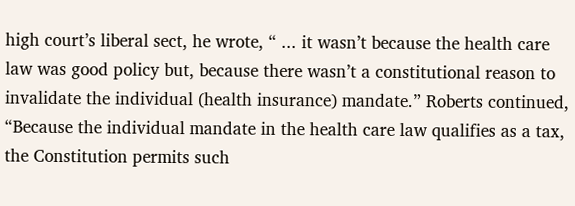high court’s liberal sect, he wrote, “ ... it wasn’t because the health care law was good policy but, because there wasn’t a constitutional reason to invalidate the individual (health insurance) mandate.” Roberts continued, “Because the individual mandate in the health care law qualifies as a tax, the Constitution permits such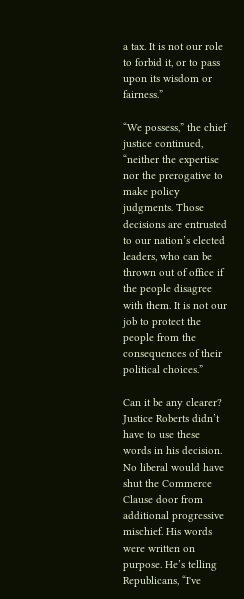a tax. It is not our role to forbid it, or to pass upon its wisdom or fairness.”

“We possess,” the chief justice continued, “neither the expertise nor the prerogative to make policy judgments. Those decisions are entrusted to our nation’s elected leaders, who can be thrown out of office if the people disagree with them. It is not our job to protect the people from the consequences of their political choices.”

Can it be any clearer? Justice Roberts didn’t have to use these words in his decision. No liberal would have shut the Commerce Clause door from additional progressive mischief. His words were written on purpose. He’s telling Republicans, “I've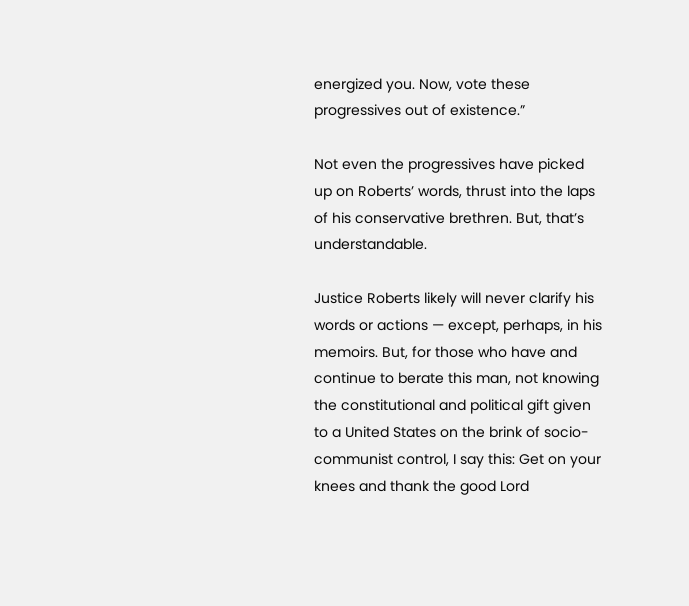energized you. Now, vote these progressives out of existence.”

Not even the progressives have picked up on Roberts’ words, thrust into the laps of his conservative brethren. But, that’s understandable.

Justice Roberts likely will never clarify his words or actions — except, perhaps, in his memoirs. But, for those who have and continue to berate this man, not knowing the constitutional and political gift given to a United States on the brink of socio-communist control, I say this: Get on your knees and thank the good Lord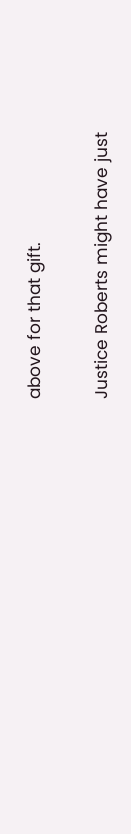above for that gift.

Justice Roberts might have just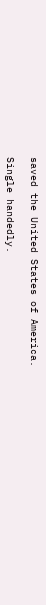saved the United States of America.

Single handedly.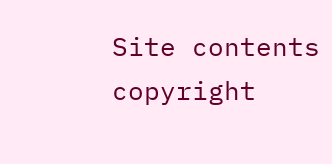Site contents copyright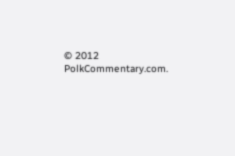© 2012 PolkCommentary.com.